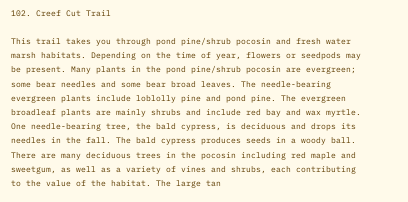102. Creef Cut Trail

This trail takes you through pond pine/shrub pocosin and fresh water marsh habitats. Depending on the time of year, flowers or seedpods may be present. Many plants in the pond pine/shrub pocosin are evergreen; some bear needles and some bear broad leaves. The needle-bearing evergreen plants include loblolly pine and pond pine. The evergreen broadleaf plants are mainly shrubs and include red bay and wax myrtle. One needle-bearing tree, the bald cypress, is deciduous and drops its needles in the fall. The bald cypress produces seeds in a woody ball. There are many deciduous trees in the pocosin including red maple and sweetgum, as well as a variety of vines and shrubs, each contributing to the value of the habitat. The large tan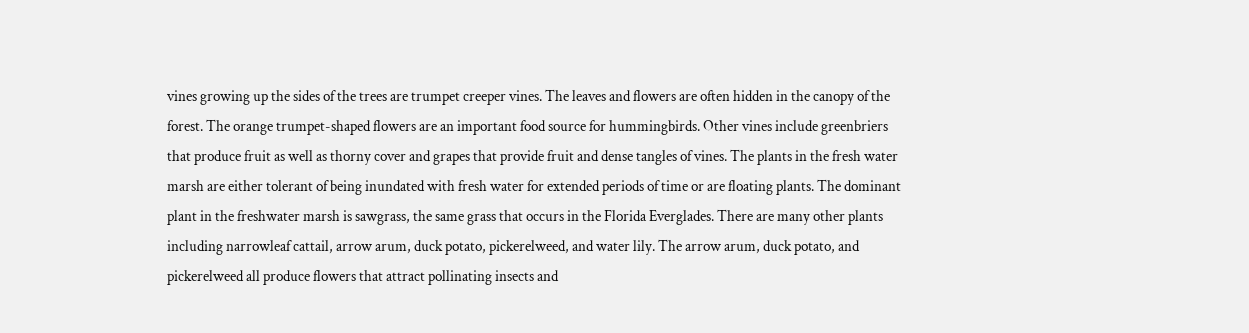vines growing up the sides of the trees are trumpet creeper vines. The leaves and flowers are often hidden in the canopy of the forest. The orange trumpet-shaped flowers are an important food source for hummingbirds. Other vines include greenbriers that produce fruit as well as thorny cover and grapes that provide fruit and dense tangles of vines. The plants in the fresh water marsh are either tolerant of being inundated with fresh water for extended periods of time or are floating plants. The dominant plant in the freshwater marsh is sawgrass, the same grass that occurs in the Florida Everglades. There are many other plants including narrowleaf cattail, arrow arum, duck potato, pickerelweed, and water lily. The arrow arum, duck potato, and pickerelweed all produce flowers that attract pollinating insects and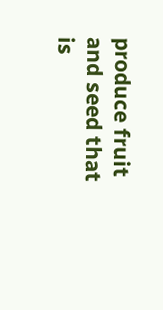produce fruit and seed that is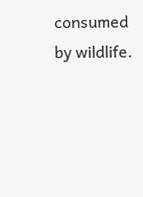consumed by wildlife.